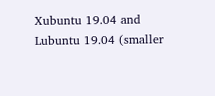Xubuntu 19.04 and Lubuntu 19.04 (smaller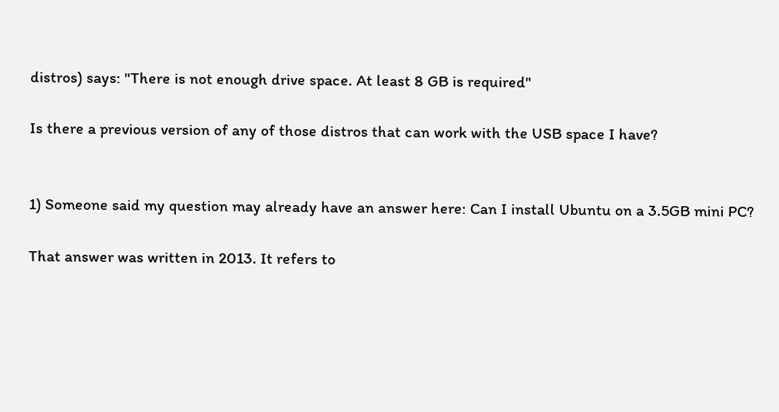distros) says: "There is not enough drive space. At least 8 GB is required"

Is there a previous version of any of those distros that can work with the USB space I have?


1) Someone said my question may already have an answer here: Can I install Ubuntu on a 3.5GB mini PC?

That answer was written in 2013. It refers to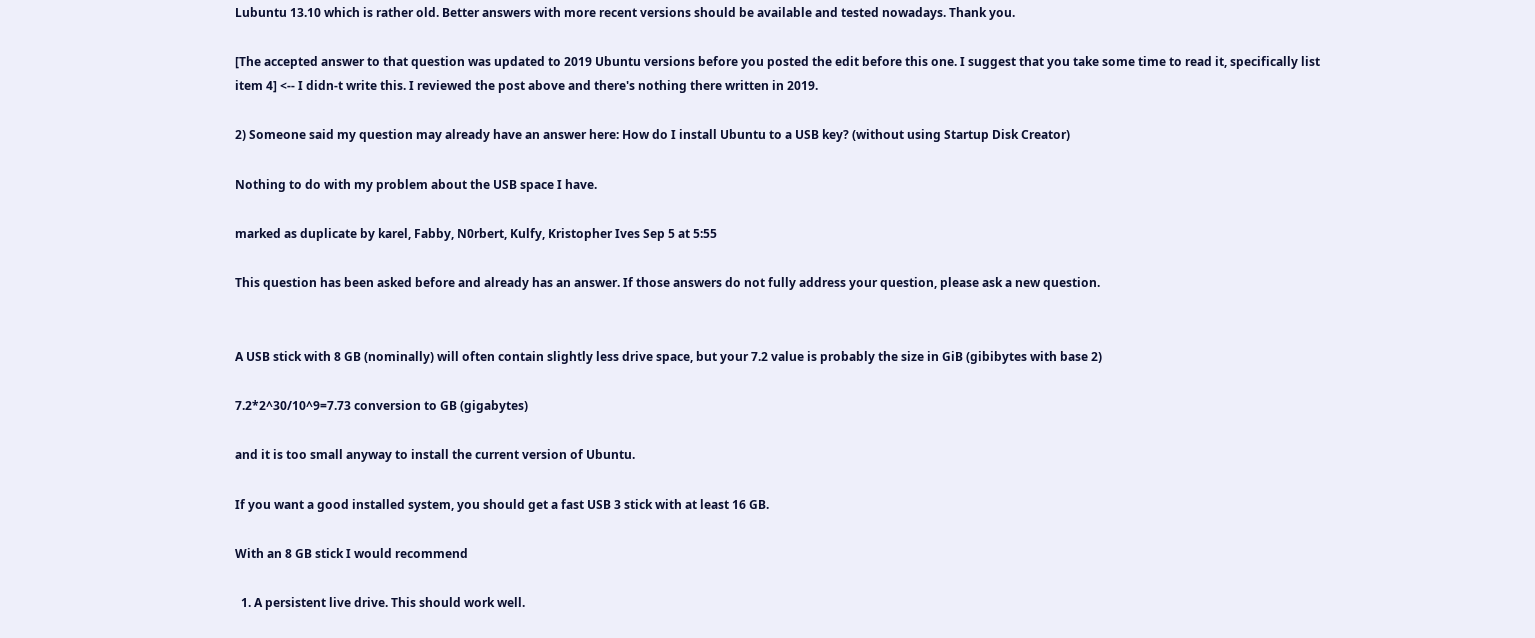Lubuntu 13.10 which is rather old. Better answers with more recent versions should be available and tested nowadays. Thank you.

[The accepted answer to that question was updated to 2019 Ubuntu versions before you posted the edit before this one. I suggest that you take some time to read it, specifically list item 4] <-- I didn-t write this. I reviewed the post above and there's nothing there written in 2019.

2) Someone said my question may already have an answer here: How do I install Ubuntu to a USB key? (without using Startup Disk Creator)

Nothing to do with my problem about the USB space I have.

marked as duplicate by karel, Fabby, N0rbert, Kulfy, Kristopher Ives Sep 5 at 5:55

This question has been asked before and already has an answer. If those answers do not fully address your question, please ask a new question.


A USB stick with 8 GB (nominally) will often contain slightly less drive space, but your 7.2 value is probably the size in GiB (gibibytes with base 2)

7.2*2^30/10^9=7.73 conversion to GB (gigabytes)

and it is too small anyway to install the current version of Ubuntu.

If you want a good installed system, you should get a fast USB 3 stick with at least 16 GB.

With an 8 GB stick I would recommend

  1. A persistent live drive. This should work well.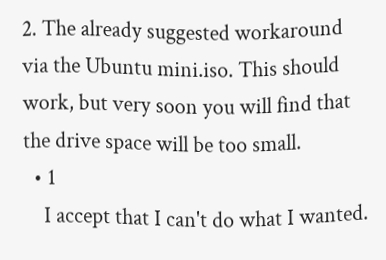2. The already suggested workaround via the Ubuntu mini.iso. This should work, but very soon you will find that the drive space will be too small.
  • 1
    I accept that I can't do what I wanted.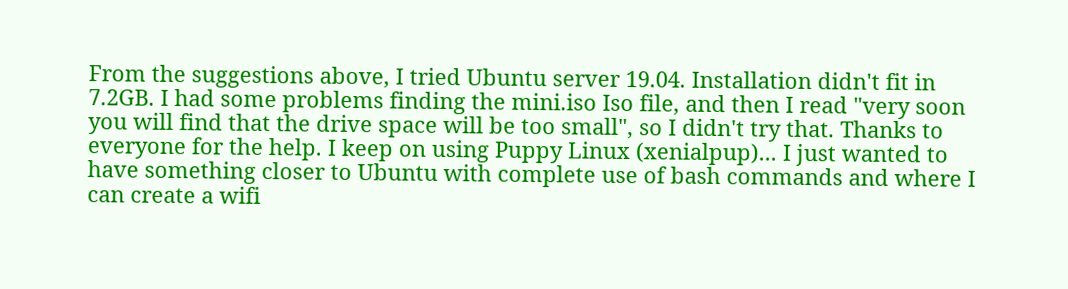From the suggestions above, I tried Ubuntu server 19.04. Installation didn't fit in 7.2GB. I had some problems finding the mini.iso Iso file, and then I read "very soon you will find that the drive space will be too small", so I didn't try that. Thanks to everyone for the help. I keep on using Puppy Linux (xenialpup)... I just wanted to have something closer to Ubuntu with complete use of bash commands and where I can create a wifi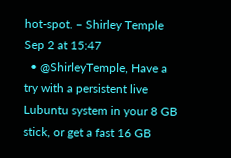hot-spot. – Shirley Temple Sep 2 at 15:47
  • @ShirleyTemple, Have a try with a persistent live Lubuntu system in your 8 GB stick, or get a fast 16 GB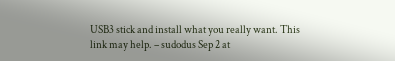USB3 stick and install what you really want. This link may help. – sudodus Sep 2 at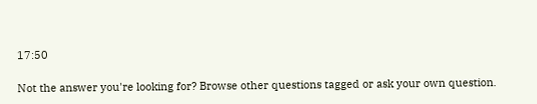17:50

Not the answer you're looking for? Browse other questions tagged or ask your own question.